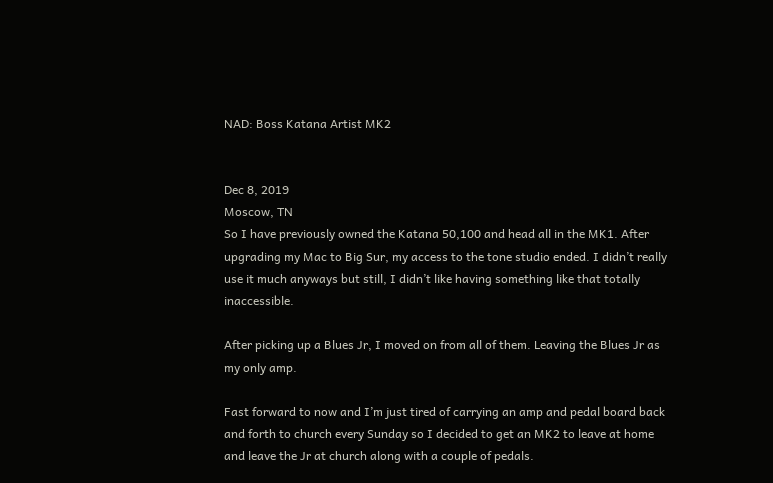NAD: Boss Katana Artist MK2


Dec 8, 2019
Moscow, TN
So I have previously owned the Katana 50,100 and head all in the MK1. After upgrading my Mac to Big Sur, my access to the tone studio ended. I didn’t really use it much anyways but still, I didn’t like having something like that totally inaccessible.

After picking up a Blues Jr, I moved on from all of them. Leaving the Blues Jr as my only amp.

Fast forward to now and I’m just tired of carrying an amp and pedal board back and forth to church every Sunday so I decided to get an MK2 to leave at home and leave the Jr at church along with a couple of pedals.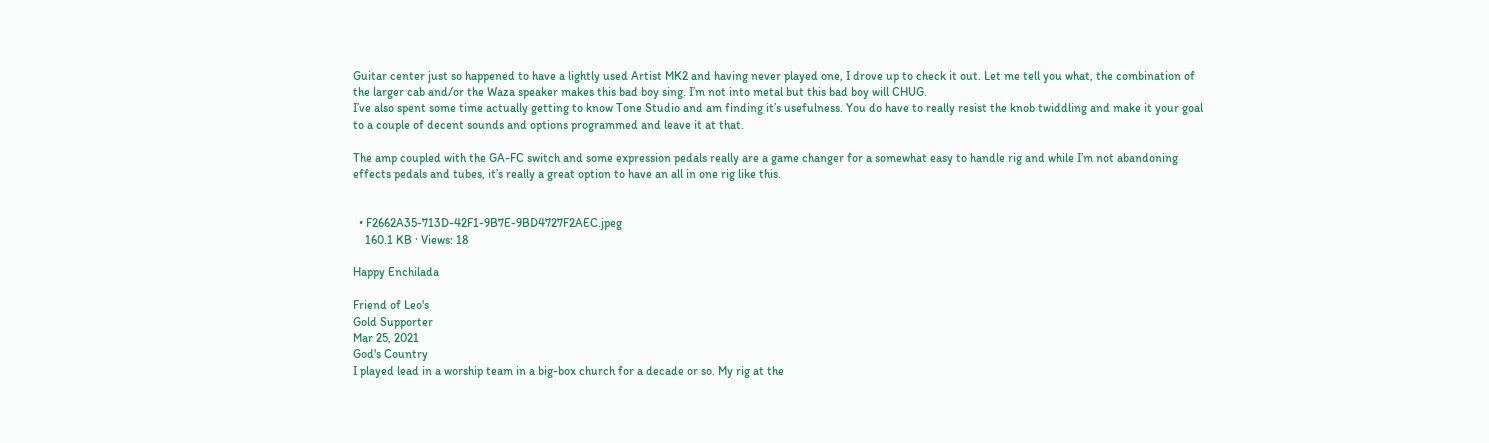Guitar center just so happened to have a lightly used Artist MK2 and having never played one, I drove up to check it out. Let me tell you what, the combination of the larger cab and/or the Waza speaker makes this bad boy sing. I’m not into metal but this bad boy will CHUG.
I’ve also spent some time actually getting to know Tone Studio and am finding it’s usefulness. You do have to really resist the knob twiddling and make it your goal to a couple of decent sounds and options programmed and leave it at that.

The amp coupled with the GA-FC switch and some expression pedals really are a game changer for a somewhat easy to handle rig and while I’m not abandoning effects pedals and tubes, it’s really a great option to have an all in one rig like this.


  • F2662A35-713D-42F1-9B7E-9BD4727F2AEC.jpeg
    160.1 KB · Views: 18

Happy Enchilada

Friend of Leo's
Gold Supporter
Mar 25, 2021
God's Country
I played lead in a worship team in a big-box church for a decade or so. My rig at the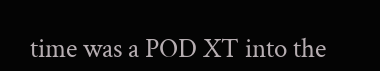time was a POD XT into the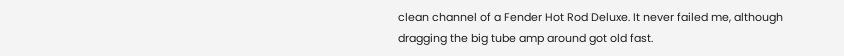clean channel of a Fender Hot Rod Deluxe. It never failed me, although dragging the big tube amp around got old fast.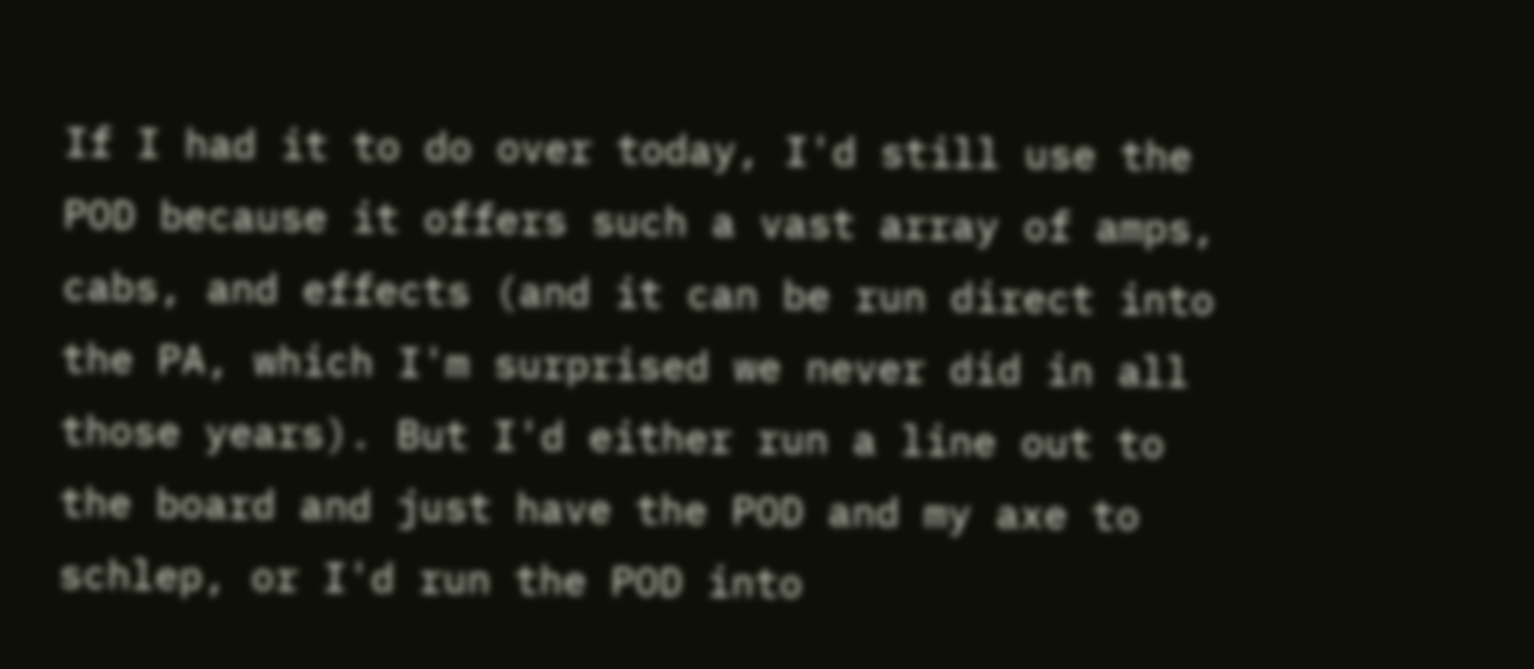If I had it to do over today, I'd still use the POD because it offers such a vast array of amps, cabs, and effects (and it can be run direct into the PA, which I'm surprised we never did in all those years). But I'd either run a line out to the board and just have the POD and my axe to schlep, or I'd run the POD into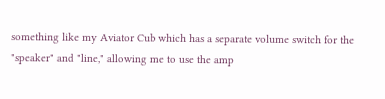something like my Aviator Cub which has a separate volume switch for the "speaker" and "line," allowing me to use the amp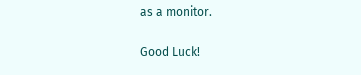as a monitor.

Good Luck!